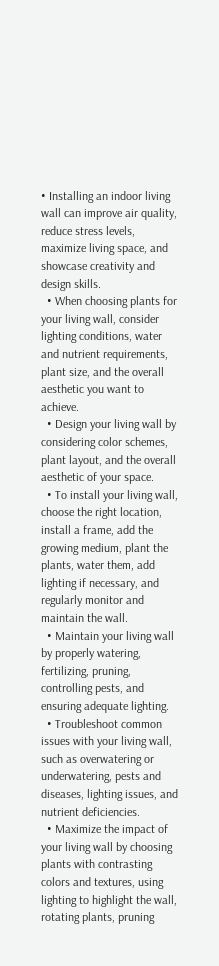• Installing an indoor living wall can improve air quality, reduce stress levels, maximize living space, and showcase creativity and design skills.
  • When choosing plants for your living wall, consider lighting conditions, water and nutrient requirements, plant size, and the overall aesthetic you want to achieve.
  • Design your living wall by considering color schemes, plant layout, and the overall aesthetic of your space.
  • To install your living wall, choose the right location, install a frame, add the growing medium, plant the plants, water them, add lighting if necessary, and regularly monitor and maintain the wall.
  • Maintain your living wall by properly watering, fertilizing, pruning, controlling pests, and ensuring adequate lighting.
  • Troubleshoot common issues with your living wall, such as overwatering or underwatering, pests and diseases, lighting issues, and nutrient deficiencies.
  • Maximize the impact of your living wall by choosing plants with contrasting colors and textures, using lighting to highlight the wall, rotating plants, pruning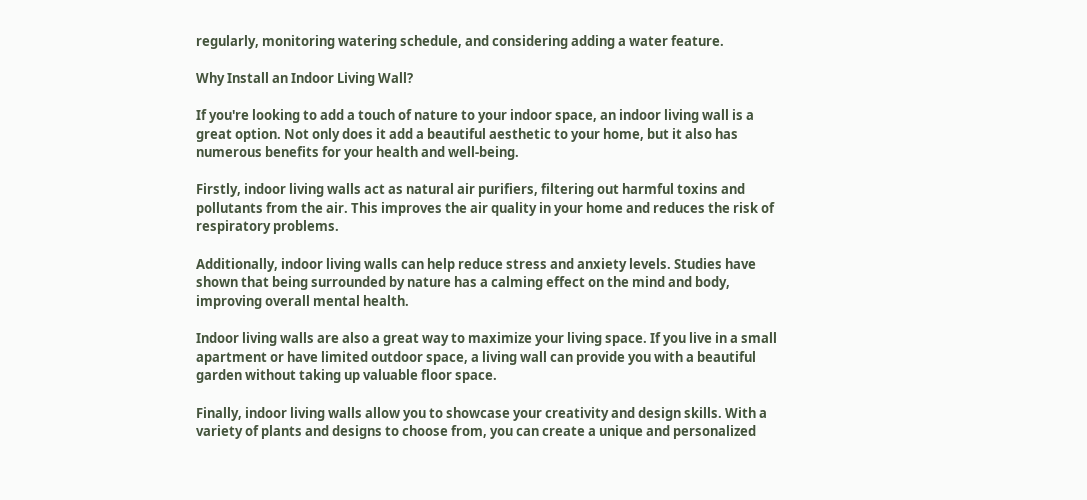regularly, monitoring watering schedule, and considering adding a water feature.

Why Install an Indoor Living Wall?

If you're looking to add a touch of nature to your indoor space, an indoor living wall is a great option. Not only does it add a beautiful aesthetic to your home, but it also has numerous benefits for your health and well-being.

Firstly, indoor living walls act as natural air purifiers, filtering out harmful toxins and pollutants from the air. This improves the air quality in your home and reduces the risk of respiratory problems.

Additionally, indoor living walls can help reduce stress and anxiety levels. Studies have shown that being surrounded by nature has a calming effect on the mind and body, improving overall mental health.

Indoor living walls are also a great way to maximize your living space. If you live in a small apartment or have limited outdoor space, a living wall can provide you with a beautiful garden without taking up valuable floor space.

Finally, indoor living walls allow you to showcase your creativity and design skills. With a variety of plants and designs to choose from, you can create a unique and personalized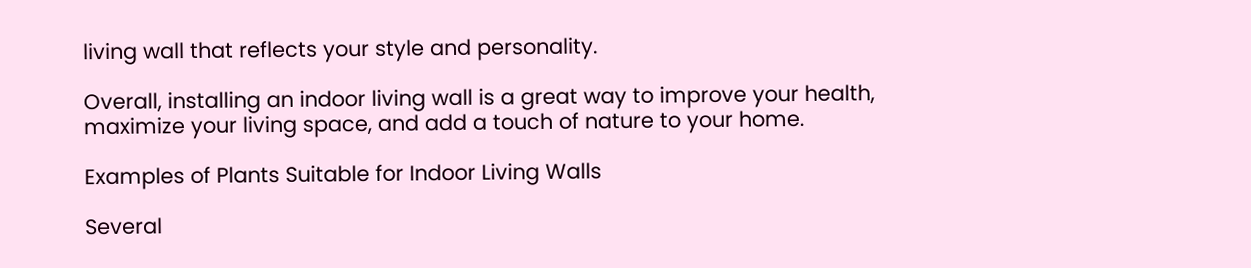living wall that reflects your style and personality.

Overall, installing an indoor living wall is a great way to improve your health, maximize your living space, and add a touch of nature to your home.

Examples of Plants Suitable for Indoor Living Walls

Several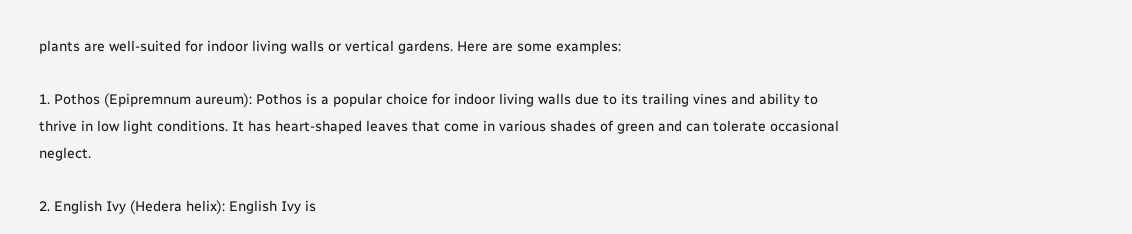plants are well-suited for indoor living walls or vertical gardens. Here are some examples:

1. Pothos (Epipremnum aureum): Pothos is a popular choice for indoor living walls due to its trailing vines and ability to thrive in low light conditions. It has heart-shaped leaves that come in various shades of green and can tolerate occasional neglect.

2. English Ivy (Hedera helix): English Ivy is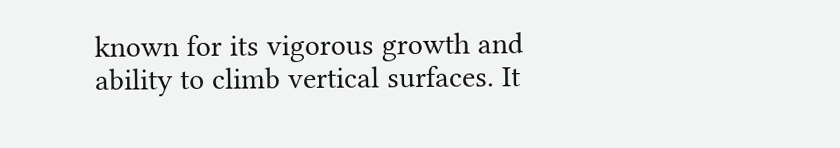known for its vigorous growth and ability to climb vertical surfaces. It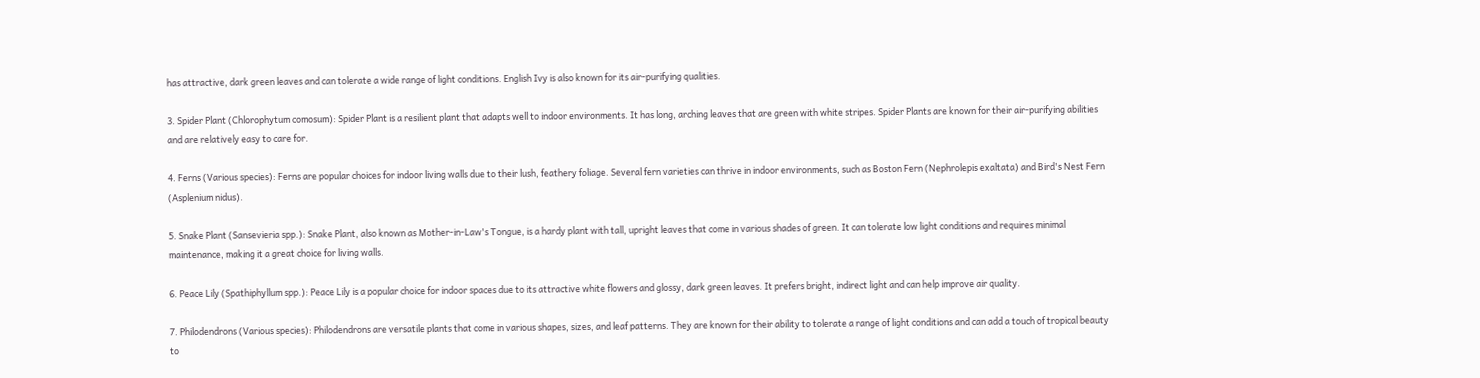has attractive, dark green leaves and can tolerate a wide range of light conditions. English Ivy is also known for its air-purifying qualities.

3. Spider Plant (Chlorophytum comosum): Spider Plant is a resilient plant that adapts well to indoor environments. It has long, arching leaves that are green with white stripes. Spider Plants are known for their air-purifying abilities and are relatively easy to care for.

4. Ferns (Various species): Ferns are popular choices for indoor living walls due to their lush, feathery foliage. Several fern varieties can thrive in indoor environments, such as Boston Fern (Nephrolepis exaltata) and Bird's Nest Fern (Asplenium nidus).

5. Snake Plant (Sansevieria spp.): Snake Plant, also known as Mother-in-Law's Tongue, is a hardy plant with tall, upright leaves that come in various shades of green. It can tolerate low light conditions and requires minimal maintenance, making it a great choice for living walls.

6. Peace Lily (Spathiphyllum spp.): Peace Lily is a popular choice for indoor spaces due to its attractive white flowers and glossy, dark green leaves. It prefers bright, indirect light and can help improve air quality.

7. Philodendrons (Various species): Philodendrons are versatile plants that come in various shapes, sizes, and leaf patterns. They are known for their ability to tolerate a range of light conditions and can add a touch of tropical beauty to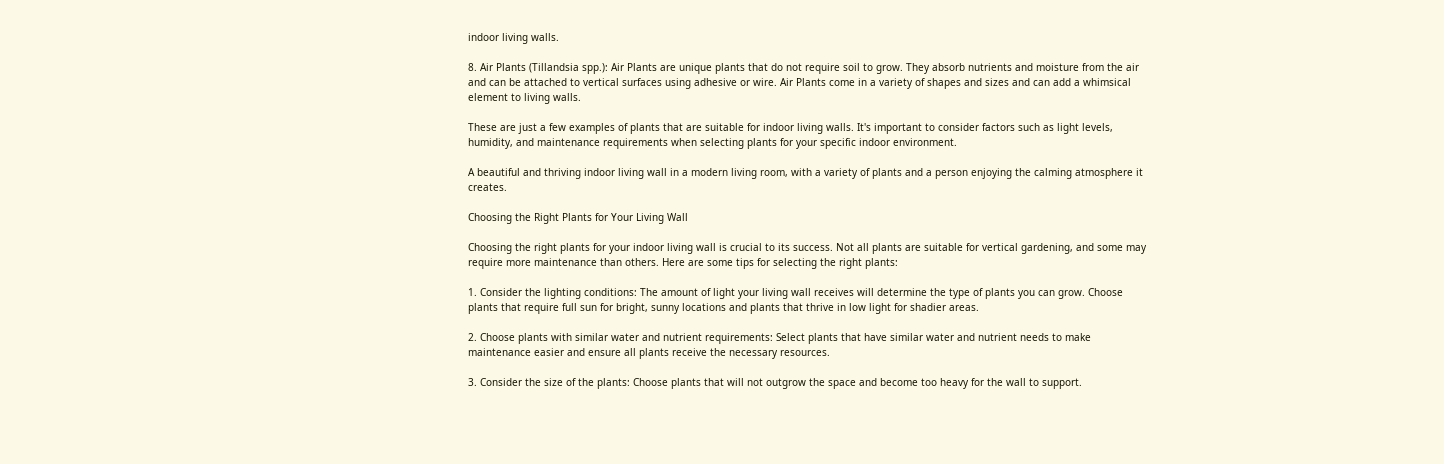indoor living walls.

8. Air Plants (Tillandsia spp.): Air Plants are unique plants that do not require soil to grow. They absorb nutrients and moisture from the air and can be attached to vertical surfaces using adhesive or wire. Air Plants come in a variety of shapes and sizes and can add a whimsical element to living walls.

These are just a few examples of plants that are suitable for indoor living walls. It's important to consider factors such as light levels, humidity, and maintenance requirements when selecting plants for your specific indoor environment.

A beautiful and thriving indoor living wall in a modern living room, with a variety of plants and a person enjoying the calming atmosphere it creates.

Choosing the Right Plants for Your Living Wall

Choosing the right plants for your indoor living wall is crucial to its success. Not all plants are suitable for vertical gardening, and some may require more maintenance than others. Here are some tips for selecting the right plants:

1. Consider the lighting conditions: The amount of light your living wall receives will determine the type of plants you can grow. Choose plants that require full sun for bright, sunny locations and plants that thrive in low light for shadier areas.

2. Choose plants with similar water and nutrient requirements: Select plants that have similar water and nutrient needs to make maintenance easier and ensure all plants receive the necessary resources.

3. Consider the size of the plants: Choose plants that will not outgrow the space and become too heavy for the wall to support.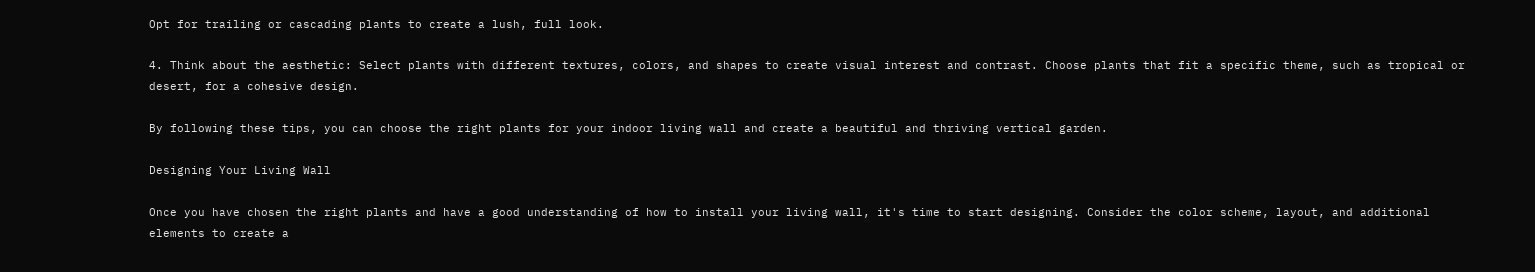Opt for trailing or cascading plants to create a lush, full look.

4. Think about the aesthetic: Select plants with different textures, colors, and shapes to create visual interest and contrast. Choose plants that fit a specific theme, such as tropical or desert, for a cohesive design.

By following these tips, you can choose the right plants for your indoor living wall and create a beautiful and thriving vertical garden.

Designing Your Living Wall

Once you have chosen the right plants and have a good understanding of how to install your living wall, it's time to start designing. Consider the color scheme, layout, and additional elements to create a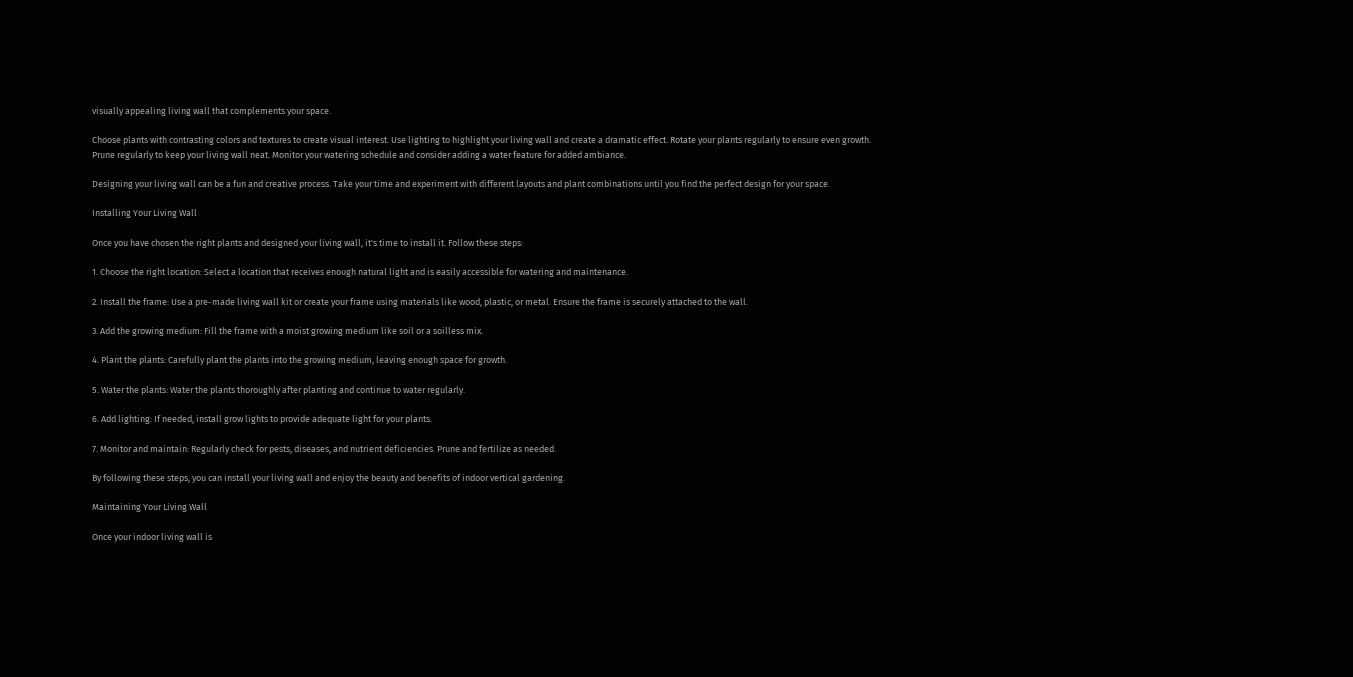visually appealing living wall that complements your space.

Choose plants with contrasting colors and textures to create visual interest. Use lighting to highlight your living wall and create a dramatic effect. Rotate your plants regularly to ensure even growth. Prune regularly to keep your living wall neat. Monitor your watering schedule and consider adding a water feature for added ambiance.

Designing your living wall can be a fun and creative process. Take your time and experiment with different layouts and plant combinations until you find the perfect design for your space.

Installing Your Living Wall

Once you have chosen the right plants and designed your living wall, it's time to install it. Follow these steps:

1. Choose the right location: Select a location that receives enough natural light and is easily accessible for watering and maintenance.

2. Install the frame: Use a pre-made living wall kit or create your frame using materials like wood, plastic, or metal. Ensure the frame is securely attached to the wall.

3. Add the growing medium: Fill the frame with a moist growing medium like soil or a soilless mix.

4. Plant the plants: Carefully plant the plants into the growing medium, leaving enough space for growth.

5. Water the plants: Water the plants thoroughly after planting and continue to water regularly.

6. Add lighting: If needed, install grow lights to provide adequate light for your plants.

7. Monitor and maintain: Regularly check for pests, diseases, and nutrient deficiencies. Prune and fertilize as needed.

By following these steps, you can install your living wall and enjoy the beauty and benefits of indoor vertical gardening.

Maintaining Your Living Wall

Once your indoor living wall is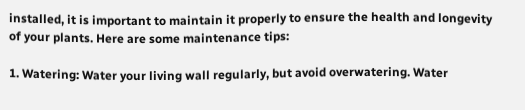installed, it is important to maintain it properly to ensure the health and longevity of your plants. Here are some maintenance tips:

1. Watering: Water your living wall regularly, but avoid overwatering. Water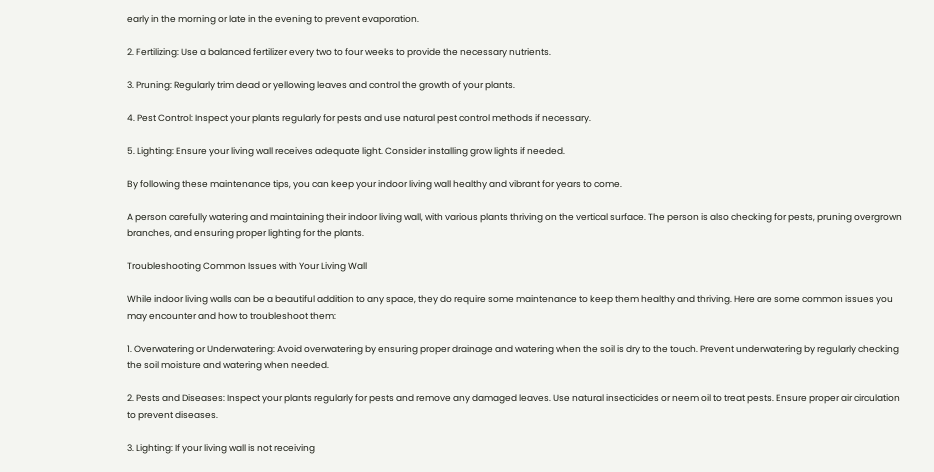early in the morning or late in the evening to prevent evaporation.

2. Fertilizing: Use a balanced fertilizer every two to four weeks to provide the necessary nutrients.

3. Pruning: Regularly trim dead or yellowing leaves and control the growth of your plants.

4. Pest Control: Inspect your plants regularly for pests and use natural pest control methods if necessary.

5. Lighting: Ensure your living wall receives adequate light. Consider installing grow lights if needed.

By following these maintenance tips, you can keep your indoor living wall healthy and vibrant for years to come.

A person carefully watering and maintaining their indoor living wall, with various plants thriving on the vertical surface. The person is also checking for pests, pruning overgrown branches, and ensuring proper lighting for the plants.

Troubleshooting Common Issues with Your Living Wall

While indoor living walls can be a beautiful addition to any space, they do require some maintenance to keep them healthy and thriving. Here are some common issues you may encounter and how to troubleshoot them:

1. Overwatering or Underwatering: Avoid overwatering by ensuring proper drainage and watering when the soil is dry to the touch. Prevent underwatering by regularly checking the soil moisture and watering when needed.

2. Pests and Diseases: Inspect your plants regularly for pests and remove any damaged leaves. Use natural insecticides or neem oil to treat pests. Ensure proper air circulation to prevent diseases.

3. Lighting: If your living wall is not receiving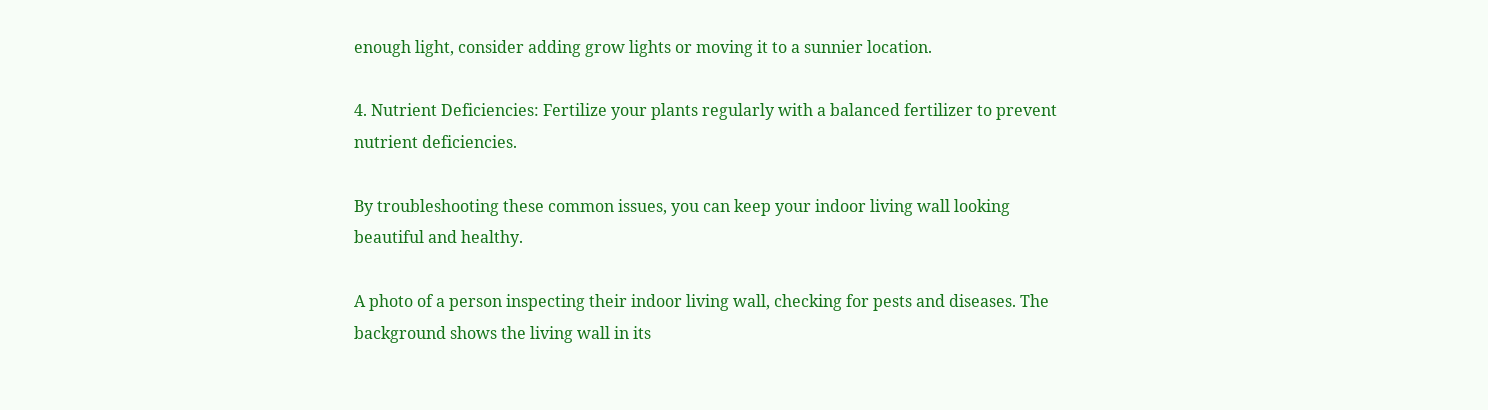enough light, consider adding grow lights or moving it to a sunnier location.

4. Nutrient Deficiencies: Fertilize your plants regularly with a balanced fertilizer to prevent nutrient deficiencies.

By troubleshooting these common issues, you can keep your indoor living wall looking beautiful and healthy.

A photo of a person inspecting their indoor living wall, checking for pests and diseases. The background shows the living wall in its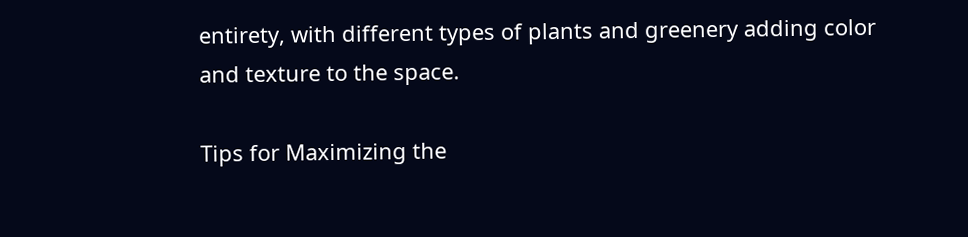entirety, with different types of plants and greenery adding color and texture to the space.

Tips for Maximizing the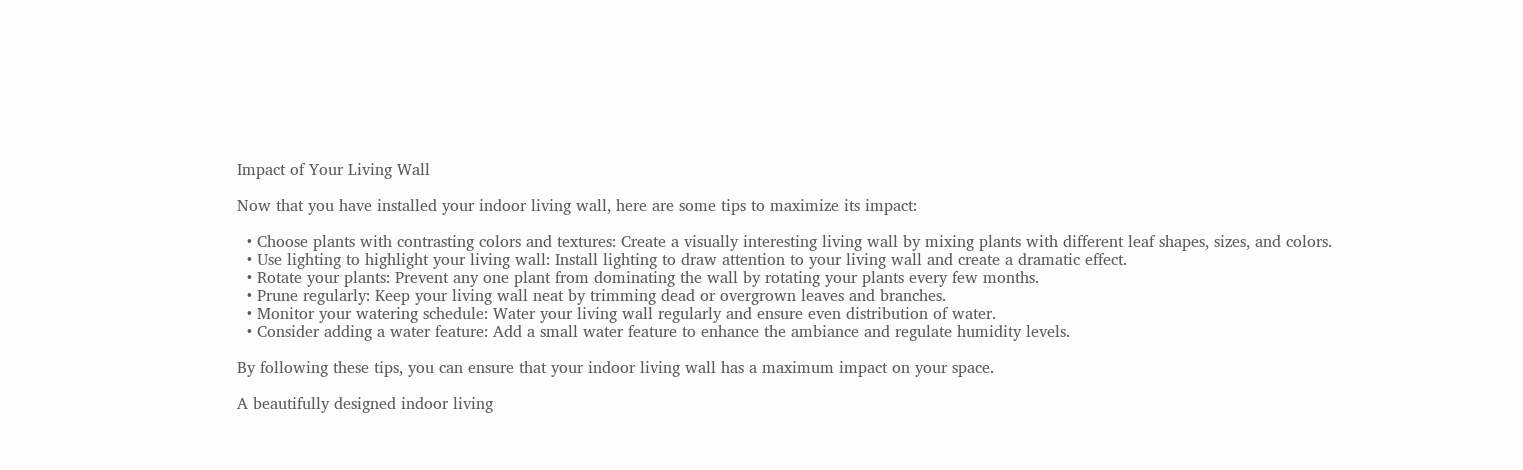Impact of Your Living Wall

Now that you have installed your indoor living wall, here are some tips to maximize its impact:

  • Choose plants with contrasting colors and textures: Create a visually interesting living wall by mixing plants with different leaf shapes, sizes, and colors.
  • Use lighting to highlight your living wall: Install lighting to draw attention to your living wall and create a dramatic effect.
  • Rotate your plants: Prevent any one plant from dominating the wall by rotating your plants every few months.
  • Prune regularly: Keep your living wall neat by trimming dead or overgrown leaves and branches.
  • Monitor your watering schedule: Water your living wall regularly and ensure even distribution of water.
  • Consider adding a water feature: Add a small water feature to enhance the ambiance and regulate humidity levels.

By following these tips, you can ensure that your indoor living wall has a maximum impact on your space.

A beautifully designed indoor living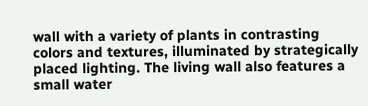wall with a variety of plants in contrasting colors and textures, illuminated by strategically placed lighting. The living wall also features a small water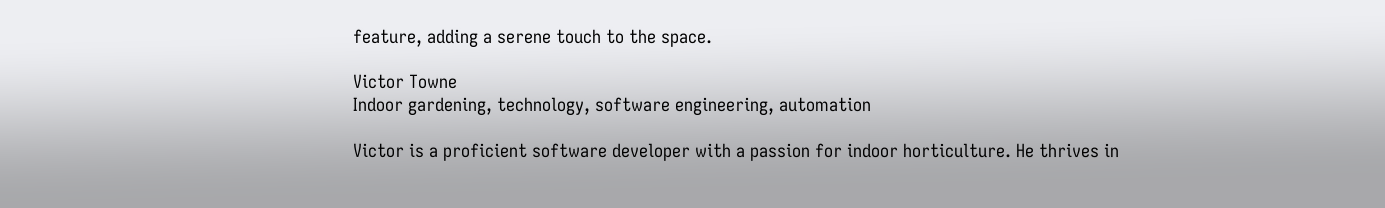feature, adding a serene touch to the space.

Victor Towne
Indoor gardening, technology, software engineering, automation

Victor is a proficient software developer with a passion for indoor horticulture. He thrives in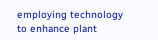employing technology to enhance plant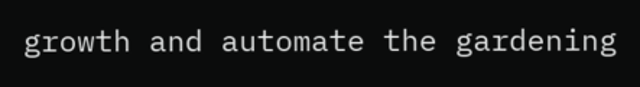growth and automate the gardening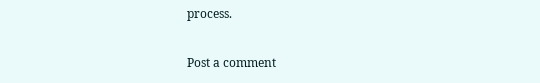process.

Post a comment